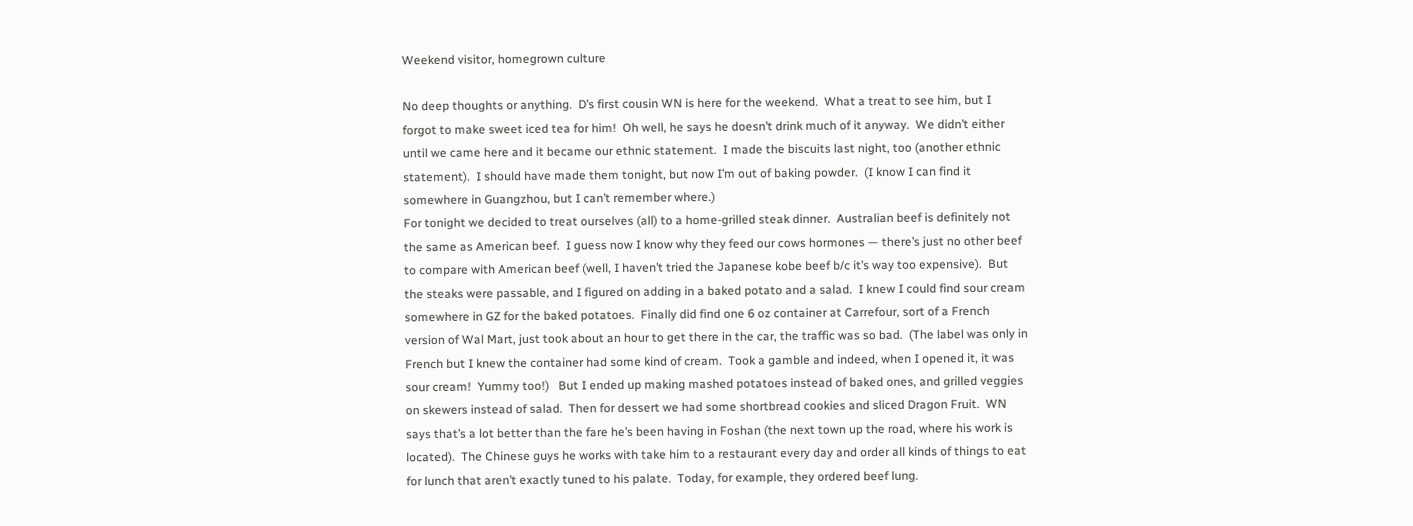Weekend visitor, homegrown culture

No deep thoughts or anything.  D’s first cousin WN is here for the weekend.  What a treat to see him, but I forgot to make sweet iced tea for him!  Oh well, he says he doesn’t drink much of it anyway.  We didn’t either until we came here and it became our ethnic statement.  I made the biscuits last night, too (another ethnic statement).  I should have made them tonight, but now I’m out of baking powder.  (I know I can find it somewhere in Guangzhou, but I can’t remember where.)
For tonight we decided to treat ourselves (all) to a home-grilled steak dinner.  Australian beef is definitely not the same as American beef.  I guess now I know why they feed our cows hormones — there’s just no other beef to compare with American beef (well, I haven’t tried the Japanese kobe beef b/c it’s way too expensive).  But the steaks were passable, and I figured on adding in a baked potato and a salad.  I knew I could find sour cream somewhere in GZ for the baked potatoes.  Finally did find one 6 oz container at Carrefour, sort of a French version of Wal Mart, just took about an hour to get there in the car, the traffic was so bad.  (The label was only in French but I knew the container had some kind of cream.  Took a gamble and indeed, when I opened it, it was sour cream!  Yummy too!)   But I ended up making mashed potatoes instead of baked ones, and grilled veggies on skewers instead of salad.  Then for dessert we had some shortbread cookies and sliced Dragon Fruit.  WN says that’s a lot better than the fare he’s been having in Foshan (the next town up the road, where his work is located).  The Chinese guys he works with take him to a restaurant every day and order all kinds of things to eat for lunch that aren’t exactly tuned to his palate.  Today, for example, they ordered beef lung.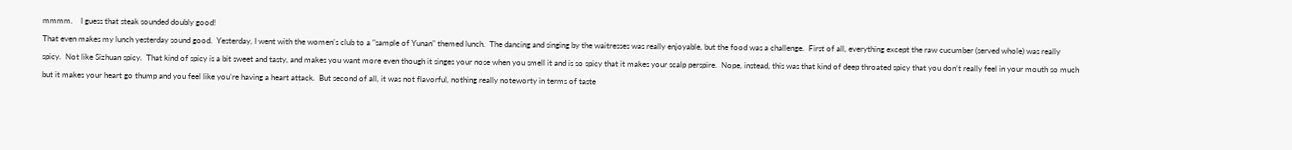mmmm.    I guess that steak sounded doubly good!
That even makes my lunch yesterday sound good.  Yesterday, I went with the women’s club to a "sample of Yunan" themed lunch.  The dancing and singing by the waitresses was really enjoyable, but the food was a challenge.  First of all, everything except the raw cucumber (served whole) was really spicy.  Not like Sizhuan spicy.  That kind of spicy is a bit sweet and tasty, and makes you want more even though it singes your nose when you smell it and is so spicy that it makes your scalp perspire.  Nope, instead, this was that kind of deep throated spicy that you don’t really feel in your mouth so much but it makes your heart go thump and you feel like you’re having a heart attack.  But second of all, it was not flavorful, nothing really noteworty in terms of taste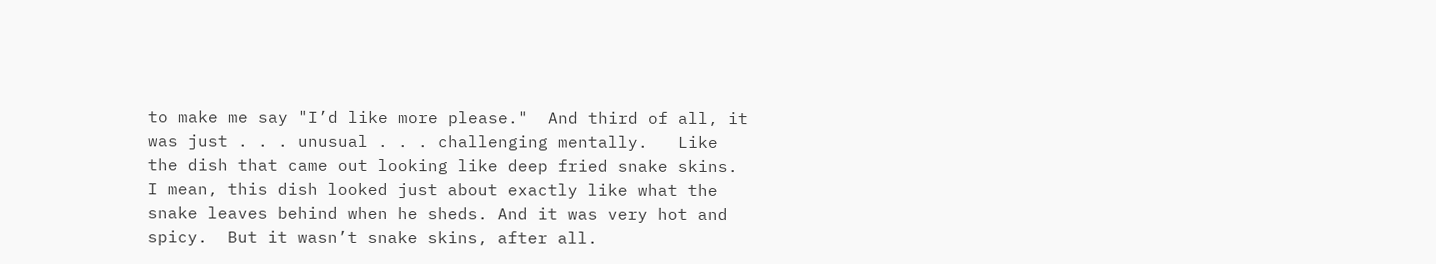to make me say "I’d like more please."  And third of all, it was just . . . unusual . . . challenging mentally.   Like the dish that came out looking like deep fried snake skins.  I mean, this dish looked just about exactly like what the snake leaves behind when he sheds. And it was very hot and spicy.  But it wasn’t snake skins, after all.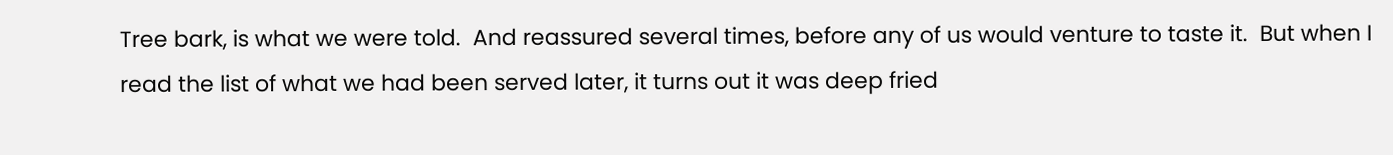Tree bark, is what we were told.  And reassured several times, before any of us would venture to taste it.  But when I read the list of what we had been served later, it turns out it was deep fried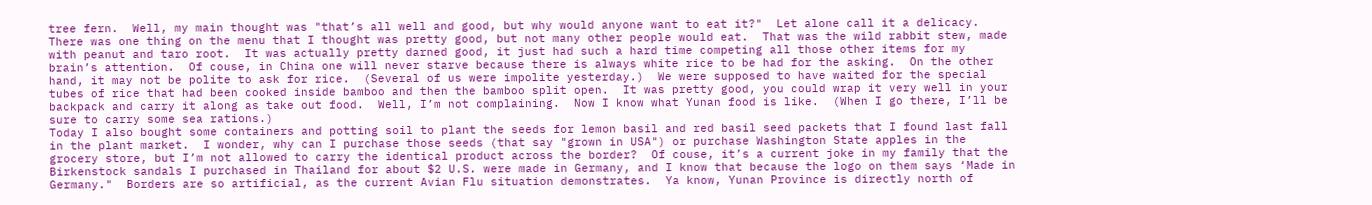tree fern.  Well, my main thought was "that’s all well and good, but why would anyone want to eat it?"  Let alone call it a delicacy.  There was one thing on the menu that I thought was pretty good, but not many other people would eat.  That was the wild rabbit stew, made with peanut and taro root.  It was actually pretty darned good, it just had such a hard time competing all those other items for my brain’s attention.  Of couse, in China one will never starve because there is always white rice to be had for the asking.  On the other hand, it may not be polite to ask for rice.  (Several of us were impolite yesterday.)  We were supposed to have waited for the special tubes of rice that had been cooked inside bamboo and then the bamboo split open.  It was pretty good, you could wrap it very well in your backpack and carry it along as take out food.  Well, I’m not complaining.  Now I know what Yunan food is like.  (When I go there, I’ll be sure to carry some sea rations.)
Today I also bought some containers and potting soil to plant the seeds for lemon basil and red basil seed packets that I found last fall in the plant market.  I wonder, why can I purchase those seeds (that say "grown in USA") or purchase Washington State apples in the grocery store, but I’m not allowed to carry the identical product across the border?  Of couse, it’s a current joke in my family that the Birkenstock sandals I purchased in Thailand for about $2 U.S. were made in Germany, and I know that because the logo on them says ‘Made in Germany."  Borders are so artificial, as the current Avian Flu situation demonstrates.  Ya know, Yunan Province is directly north of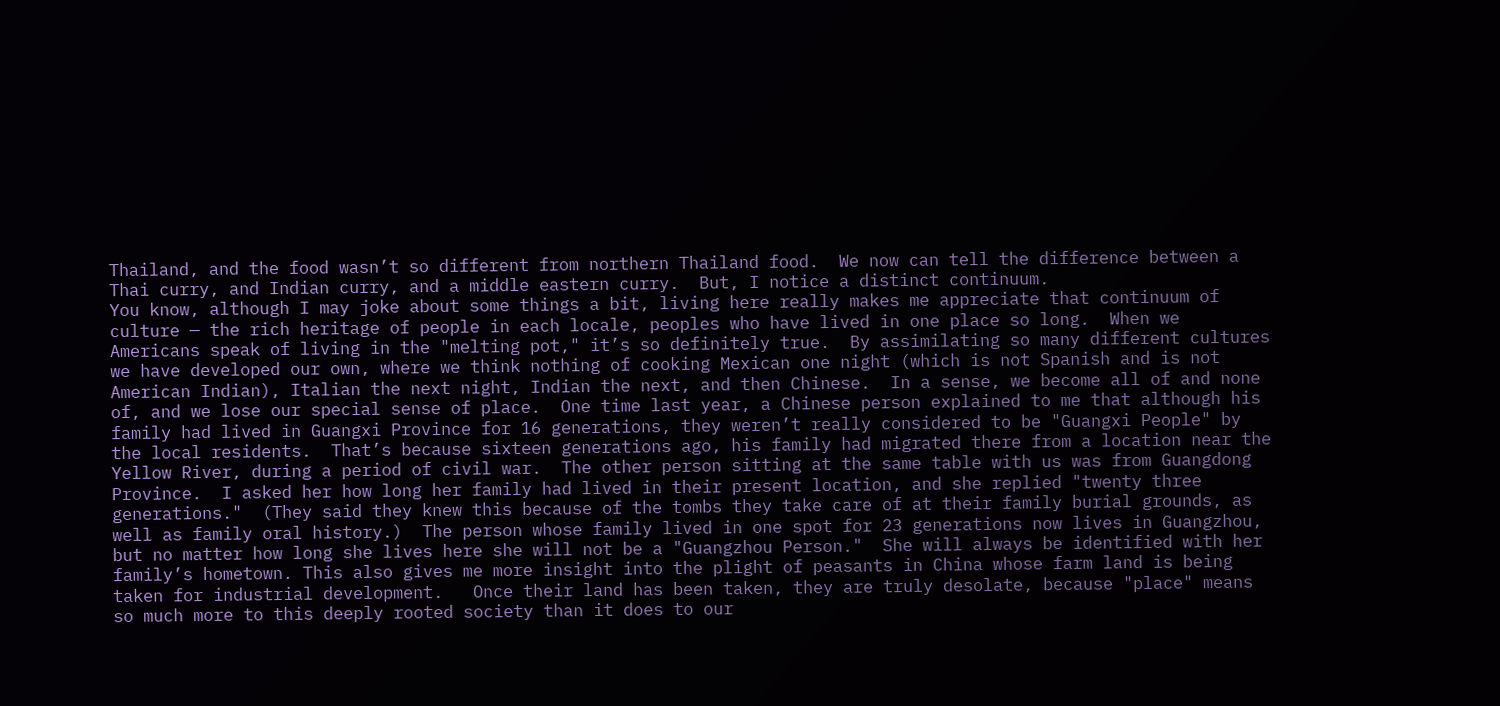Thailand, and the food wasn’t so different from northern Thailand food.  We now can tell the difference between a Thai curry, and Indian curry, and a middle eastern curry.  But, I notice a distinct continuum.
You know, although I may joke about some things a bit, living here really makes me appreciate that continuum of culture — the rich heritage of people in each locale, peoples who have lived in one place so long.  When we Americans speak of living in the "melting pot," it’s so definitely true.  By assimilating so many different cultures we have developed our own, where we think nothing of cooking Mexican one night (which is not Spanish and is not American Indian), Italian the next night, Indian the next, and then Chinese.  In a sense, we become all of and none of, and we lose our special sense of place.  One time last year, a Chinese person explained to me that although his family had lived in Guangxi Province for 16 generations, they weren’t really considered to be "Guangxi People" by the local residents.  That’s because sixteen generations ago, his family had migrated there from a location near the Yellow River, during a period of civil war.  The other person sitting at the same table with us was from Guangdong Province.  I asked her how long her family had lived in their present location, and she replied "twenty three generations."  (They said they knew this because of the tombs they take care of at their family burial grounds, as well as family oral history.)  The person whose family lived in one spot for 23 generations now lives in Guangzhou, but no matter how long she lives here she will not be a "Guangzhou Person."  She will always be identified with her family’s hometown. This also gives me more insight into the plight of peasants in China whose farm land is being taken for industrial development.   Once their land has been taken, they are truly desolate, because "place" means so much more to this deeply rooted society than it does to our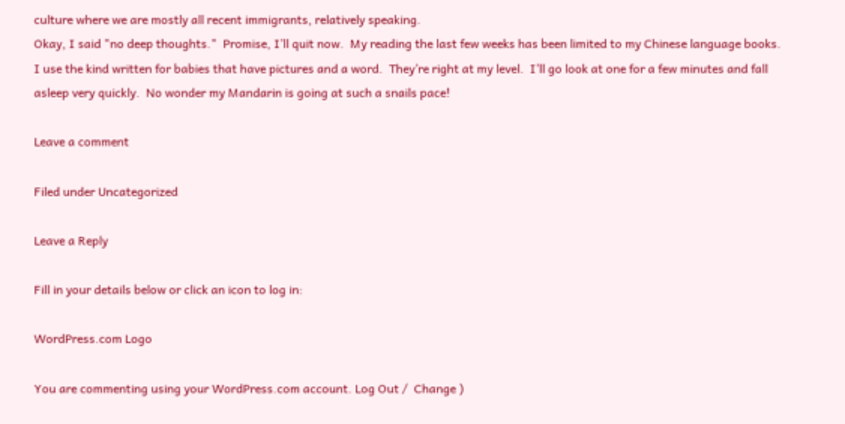culture where we are mostly all recent immigrants, relatively speaking.
Okay, I said "no deep thoughts."  Promise, I’ll quit now.  My reading the last few weeks has been limited to my Chinese language books.  I use the kind written for babies that have pictures and a word.  They’re right at my level.  I’ll go look at one for a few minutes and fall asleep very quickly.  No wonder my Mandarin is going at such a snails pace!

Leave a comment

Filed under Uncategorized

Leave a Reply

Fill in your details below or click an icon to log in:

WordPress.com Logo

You are commenting using your WordPress.com account. Log Out /  Change )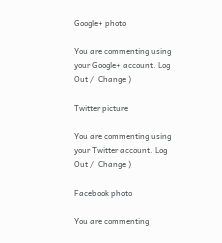Google+ photo

You are commenting using your Google+ account. Log Out /  Change )

Twitter picture

You are commenting using your Twitter account. Log Out /  Change )

Facebook photo

You are commenting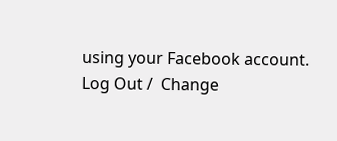using your Facebook account. Log Out /  Change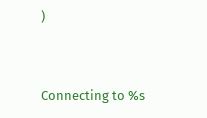)


Connecting to %s